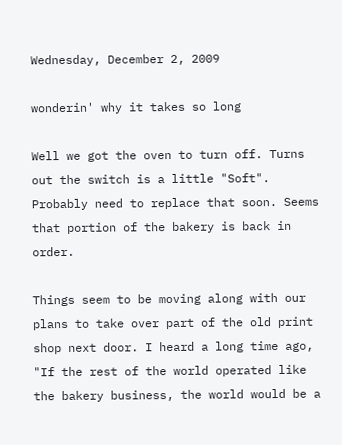Wednesday, December 2, 2009

wonderin' why it takes so long

Well we got the oven to turn off. Turns out the switch is a little "Soft". Probably need to replace that soon. Seems that portion of the bakery is back in order.

Things seem to be moving along with our plans to take over part of the old print shop next door. I heard a long time ago, "If the rest of the world operated like the bakery business, the world would be a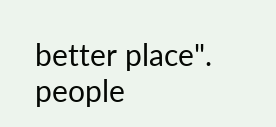better place". people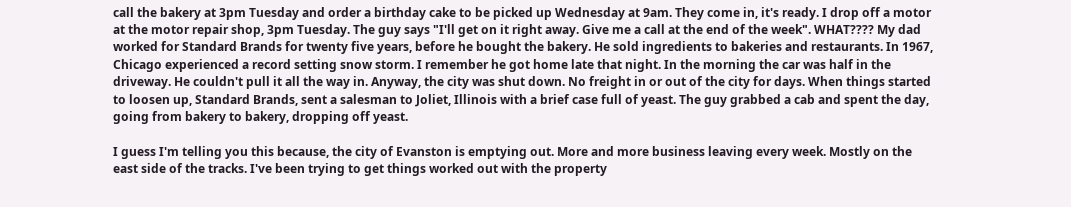call the bakery at 3pm Tuesday and order a birthday cake to be picked up Wednesday at 9am. They come in, it's ready. I drop off a motor at the motor repair shop, 3pm Tuesday. The guy says "I'll get on it right away. Give me a call at the end of the week". WHAT???? My dad worked for Standard Brands for twenty five years, before he bought the bakery. He sold ingredients to bakeries and restaurants. In 1967, Chicago experienced a record setting snow storm. I remember he got home late that night. In the morning the car was half in the driveway. He couldn't pull it all the way in. Anyway, the city was shut down. No freight in or out of the city for days. When things started to loosen up, Standard Brands, sent a salesman to Joliet, Illinois with a brief case full of yeast. The guy grabbed a cab and spent the day, going from bakery to bakery, dropping off yeast.

I guess I'm telling you this because, the city of Evanston is emptying out. More and more business leaving every week. Mostly on the east side of the tracks. I've been trying to get things worked out with the property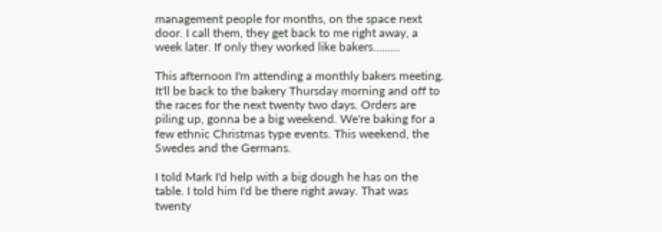management people for months, on the space next door. I call them, they get back to me right away, a week later. If only they worked like bakers.........

This afternoon I'm attending a monthly bakers meeting. It'll be back to the bakery Thursday morning and off to the races for the next twenty two days. Orders are piling up, gonna be a big weekend. We're baking for a few ethnic Christmas type events. This weekend, the Swedes and the Germans.

I told Mark I'd help with a big dough he has on the table. I told him I'd be there right away. That was twenty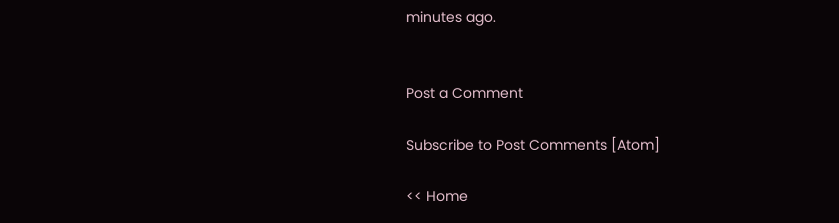minutes ago.


Post a Comment

Subscribe to Post Comments [Atom]

<< Home